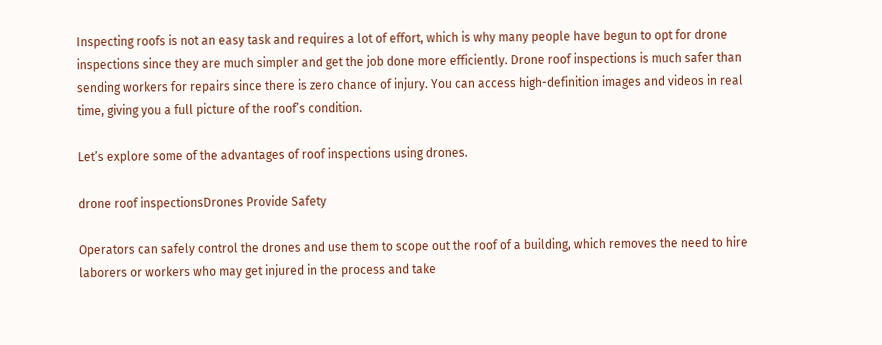Inspecting roofs is not an easy task and requires a lot of effort, which is why many people have begun to opt for drone inspections since they are much simpler and get the job done more efficiently. Drone roof inspections is much safer than sending workers for repairs since there is zero chance of injury. You can access high-definition images and videos in real time, giving you a full picture of the roof’s condition.

Let’s explore some of the advantages of roof inspections using drones.

drone roof inspectionsDrones Provide Safety

Operators can safely control the drones and use them to scope out the roof of a building, which removes the need to hire laborers or workers who may get injured in the process and take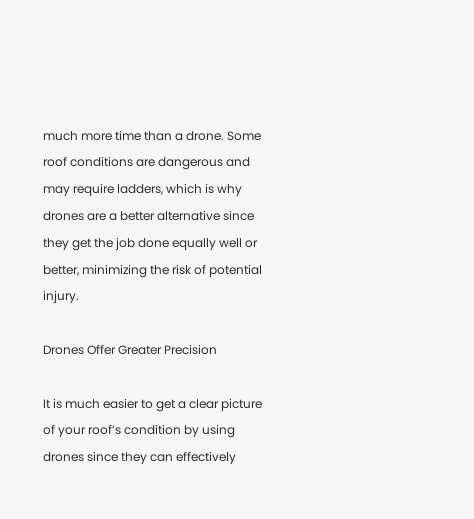much more time than a drone. Some roof conditions are dangerous and may require ladders, which is why drones are a better alternative since they get the job done equally well or better, minimizing the risk of potential injury.

Drones Offer Greater Precision

It is much easier to get a clear picture of your roof’s condition by using drones since they can effectively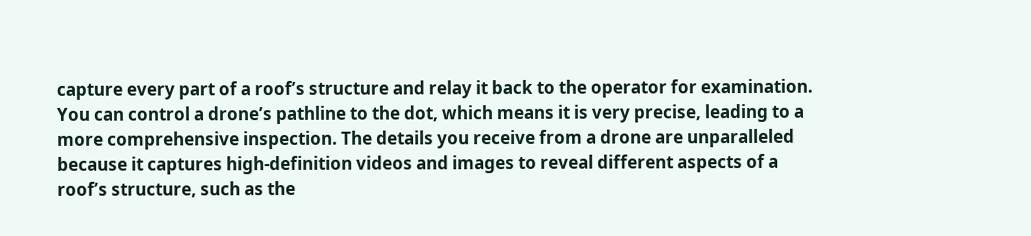capture every part of a roof’s structure and relay it back to the operator for examination. You can control a drone’s pathline to the dot, which means it is very precise, leading to a more comprehensive inspection. The details you receive from a drone are unparalleled because it captures high-definition videos and images to reveal different aspects of a roof’s structure, such as the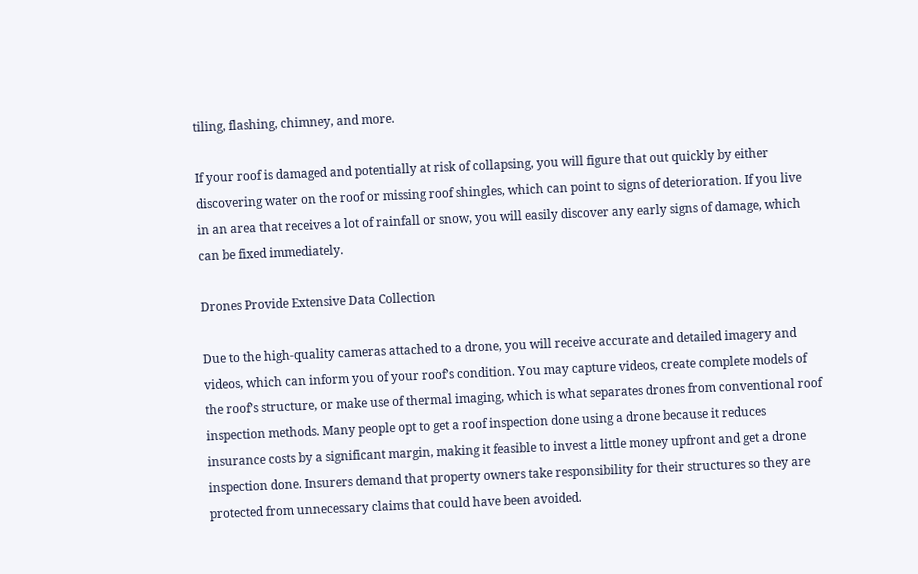tiling, flashing, chimney, and more.

If your roof is damaged and potentially at risk of collapsing, you will figure that out quickly by either discovering water on the roof or missing roof shingles, which can point to signs of deterioration. If you live in an area that receives a lot of rainfall or snow, you will easily discover any early signs of damage, which can be fixed immediately.

Drones Provide Extensive Data Collection

Due to the high-quality cameras attached to a drone, you will receive accurate and detailed imagery and videos, which can inform you of your roof’s condition. You may capture videos, create complete models of the roof’s structure, or make use of thermal imaging, which is what separates drones from conventional roof inspection methods. Many people opt to get a roof inspection done using a drone because it reduces insurance costs by a significant margin, making it feasible to invest a little money upfront and get a drone inspection done. Insurers demand that property owners take responsibility for their structures so they are protected from unnecessary claims that could have been avoided.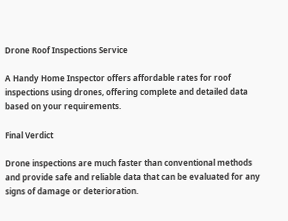Drone Roof Inspections Service

A Handy Home Inspector offers affordable rates for roof inspections using drones, offering complete and detailed data based on your requirements.

Final Verdict

Drone inspections are much faster than conventional methods and provide safe and reliable data that can be evaluated for any signs of damage or deterioration.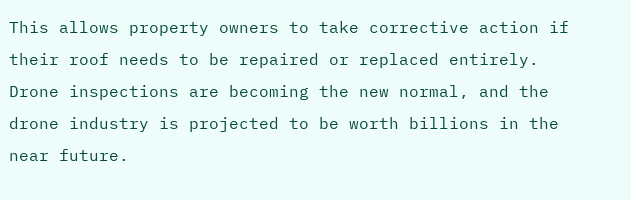This allows property owners to take corrective action if their roof needs to be repaired or replaced entirely. Drone inspections are becoming the new normal, and the drone industry is projected to be worth billions in the near future.